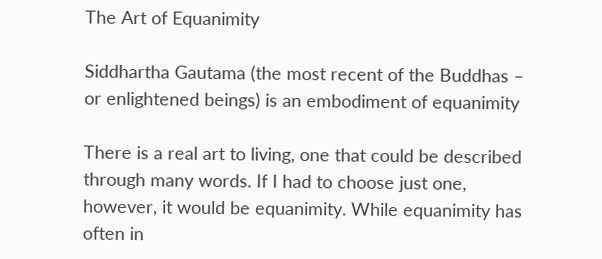The Art of Equanimity

Siddhartha Gautama (the most recent of the Buddhas – or enlightened beings) is an embodiment of equanimity

There is a real art to living, one that could be described through many words. If I had to choose just one, however, it would be equanimity. While equanimity has often in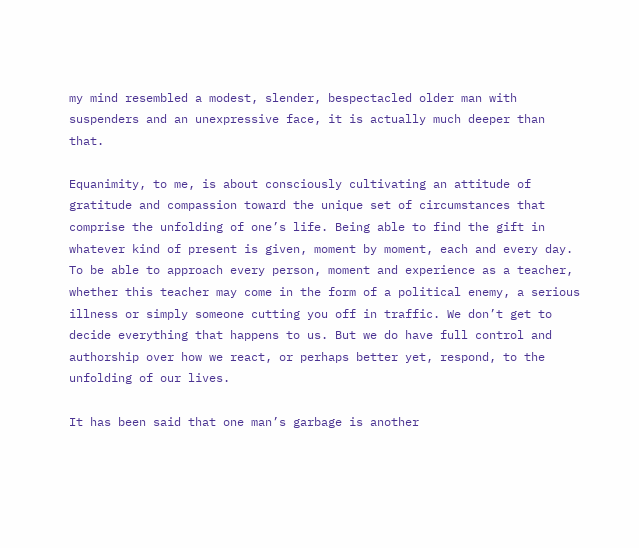my mind resembled a modest, slender, bespectacled older man with suspenders and an unexpressive face, it is actually much deeper than that.

Equanimity, to me, is about consciously cultivating an attitude of gratitude and compassion toward the unique set of circumstances that comprise the unfolding of one’s life. Being able to find the gift in whatever kind of present is given, moment by moment, each and every day. To be able to approach every person, moment and experience as a teacher, whether this teacher may come in the form of a political enemy, a serious illness or simply someone cutting you off in traffic. We don’t get to decide everything that happens to us. But we do have full control and authorship over how we react, or perhaps better yet, respond, to the unfolding of our lives.

It has been said that one man’s garbage is another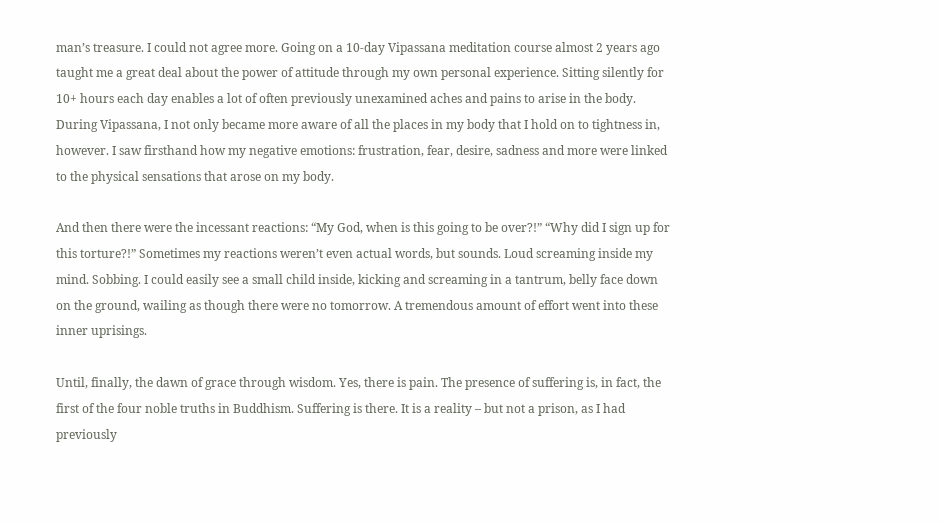man’s treasure. I could not agree more. Going on a 10-day Vipassana meditation course almost 2 years ago taught me a great deal about the power of attitude through my own personal experience. Sitting silently for 10+ hours each day enables a lot of often previously unexamined aches and pains to arise in the body. During Vipassana, I not only became more aware of all the places in my body that I hold on to tightness in, however. I saw firsthand how my negative emotions: frustration, fear, desire, sadness and more were linked to the physical sensations that arose on my body.

And then there were the incessant reactions: “My God, when is this going to be over?!” “Why did I sign up for this torture?!” Sometimes my reactions weren’t even actual words, but sounds. Loud screaming inside my mind. Sobbing. I could easily see a small child inside, kicking and screaming in a tantrum, belly face down on the ground, wailing as though there were no tomorrow. A tremendous amount of effort went into these inner uprisings.

Until, finally, the dawn of grace through wisdom. Yes, there is pain. The presence of suffering is, in fact, the first of the four noble truths in Buddhism. Suffering is there. It is a reality – but not a prison, as I had previously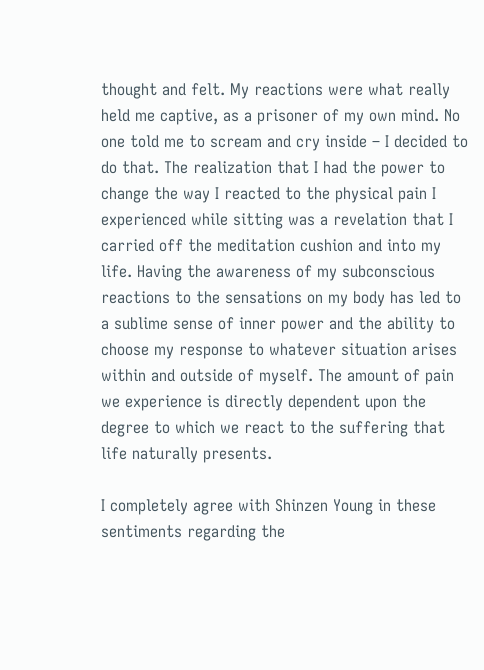thought and felt. My reactions were what really held me captive, as a prisoner of my own mind. No one told me to scream and cry inside – I decided to do that. The realization that I had the power to change the way I reacted to the physical pain I experienced while sitting was a revelation that I carried off the meditation cushion and into my life. Having the awareness of my subconscious reactions to the sensations on my body has led to a sublime sense of inner power and the ability to choose my response to whatever situation arises within and outside of myself. The amount of pain we experience is directly dependent upon the degree to which we react to the suffering that life naturally presents.

I completely agree with Shinzen Young in these sentiments regarding the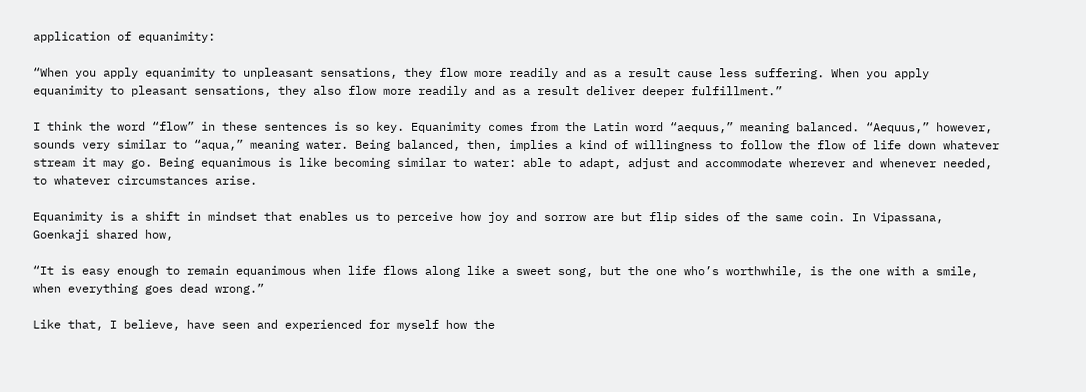application of equanimity:

“When you apply equanimity to unpleasant sensations, they flow more readily and as a result cause less suffering. When you apply equanimity to pleasant sensations, they also flow more readily and as a result deliver deeper fulfillment.”

I think the word “flow” in these sentences is so key. Equanimity comes from the Latin word “aequus,” meaning balanced. “Aequus,” however, sounds very similar to “aqua,” meaning water. Being balanced, then, implies a kind of willingness to follow the flow of life down whatever stream it may go. Being equanimous is like becoming similar to water: able to adapt, adjust and accommodate wherever and whenever needed, to whatever circumstances arise.

Equanimity is a shift in mindset that enables us to perceive how joy and sorrow are but flip sides of the same coin. In Vipassana, Goenkaji shared how,

“It is easy enough to remain equanimous when life flows along like a sweet song, but the one who’s worthwhile, is the one with a smile, when everything goes dead wrong.”

Like that, I believe, have seen and experienced for myself how the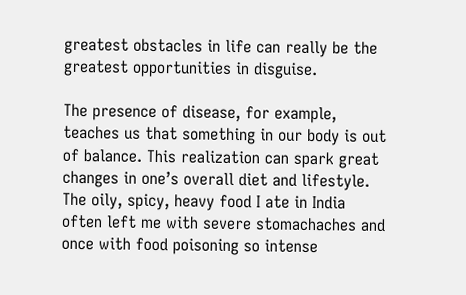greatest obstacles in life can really be the greatest opportunities in disguise.

The presence of disease, for example, teaches us that something in our body is out of balance. This realization can spark great changes in one’s overall diet and lifestyle. The oily, spicy, heavy food I ate in India often left me with severe stomachaches and once with food poisoning so intense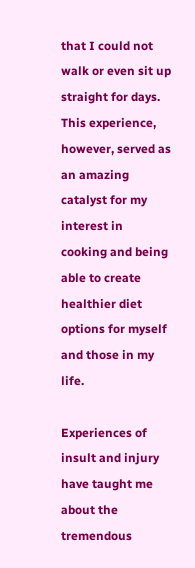that I could not walk or even sit up straight for days. This experience, however, served as an amazing catalyst for my interest in cooking and being able to create healthier diet options for myself and those in my life.

Experiences of insult and injury have taught me about the tremendous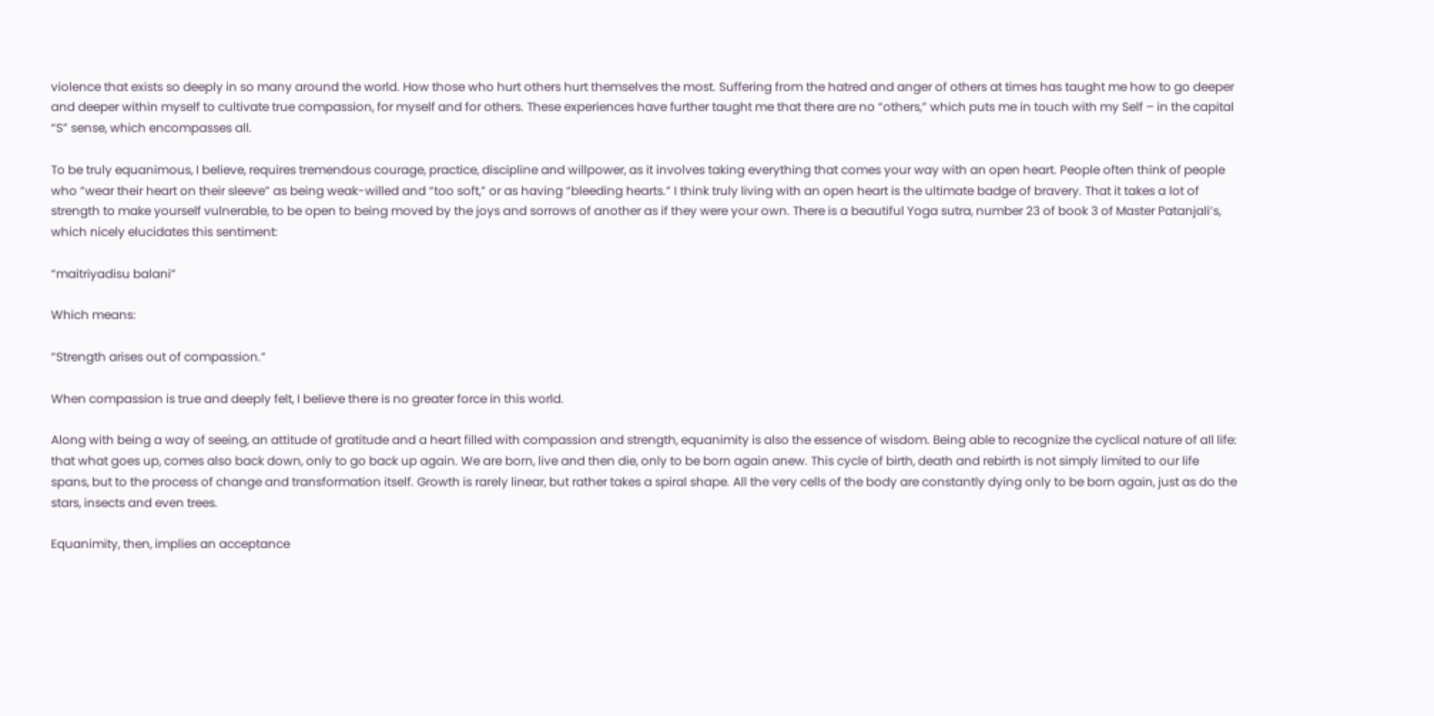violence that exists so deeply in so many around the world. How those who hurt others hurt themselves the most. Suffering from the hatred and anger of others at times has taught me how to go deeper and deeper within myself to cultivate true compassion, for myself and for others. These experiences have further taught me that there are no “others,” which puts me in touch with my Self – in the capital “S” sense, which encompasses all.

To be truly equanimous, I believe, requires tremendous courage, practice, discipline and willpower, as it involves taking everything that comes your way with an open heart. People often think of people who “wear their heart on their sleeve” as being weak-willed and “too soft,” or as having “bleeding hearts.” I think truly living with an open heart is the ultimate badge of bravery. That it takes a lot of strength to make yourself vulnerable, to be open to being moved by the joys and sorrows of another as if they were your own. There is a beautiful Yoga sutra, number 23 of book 3 of Master Patanjali’s, which nicely elucidates this sentiment:

“maitriyadisu balani”

Which means:

“Strength arises out of compassion.”

When compassion is true and deeply felt, I believe there is no greater force in this world.

Along with being a way of seeing, an attitude of gratitude and a heart filled with compassion and strength, equanimity is also the essence of wisdom. Being able to recognize the cyclical nature of all life: that what goes up, comes also back down, only to go back up again. We are born, live and then die, only to be born again anew. This cycle of birth, death and rebirth is not simply limited to our life spans, but to the process of change and transformation itself. Growth is rarely linear, but rather takes a spiral shape. All the very cells of the body are constantly dying only to be born again, just as do the stars, insects and even trees.

Equanimity, then, implies an acceptance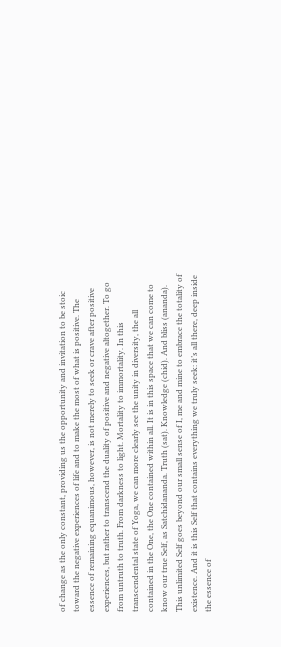of change as the only constant, providing us the opportunity and invitation to be stoic toward the negative experiences of life and to make the most of what is positive. The essence of remaining equanimous, however, is not merely to seek or crave after positive experiences, but rather to transcend the duality of positive and negative altogether. To go from untruth to truth. From darkness to light. Mortality to immortality. In this transcendental state of Yoga, we can more clearly see the unity in diversity, the all contained in the One, the One contained within all. It is in this space that we can come to know our true Self, as Satchidananda. Truth (sat). Knowledge (chid). And bliss (ananda). This unlimited Self goes beyond our small sense of I, me and mine to embrace the totality of existence. And it is this Self that contains everything we truly seek: it’s all there, deep inside the essence of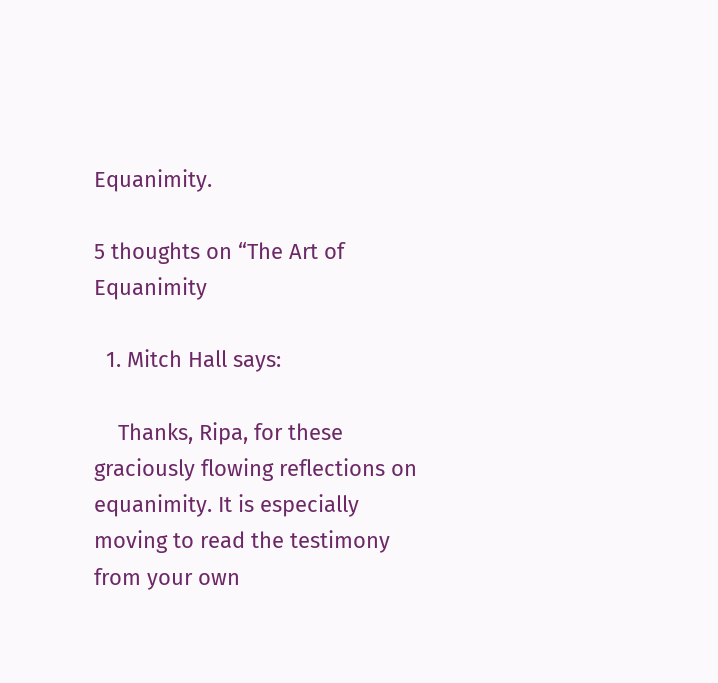Equanimity.

5 thoughts on “The Art of Equanimity

  1. Mitch Hall says:

    Thanks, Ripa, for these graciously flowing reflections on equanimity. It is especially moving to read the testimony from your own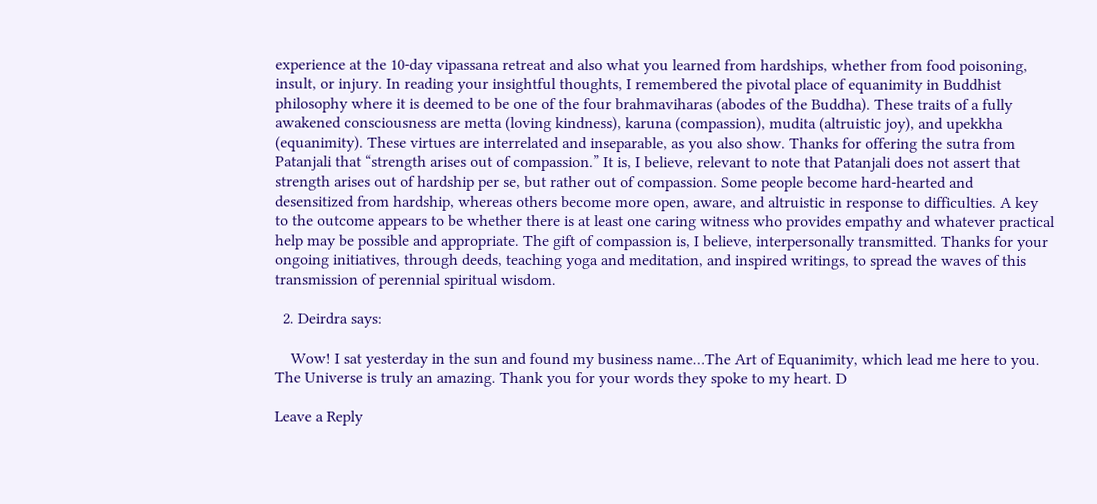experience at the 10-day vipassana retreat and also what you learned from hardships, whether from food poisoning, insult, or injury. In reading your insightful thoughts, I remembered the pivotal place of equanimity in Buddhist philosophy where it is deemed to be one of the four brahmaviharas (abodes of the Buddha). These traits of a fully awakened consciousness are metta (loving kindness), karuna (compassion), mudita (altruistic joy), and upekkha (equanimity). These virtues are interrelated and inseparable, as you also show. Thanks for offering the sutra from Patanjali that “strength arises out of compassion.” It is, I believe, relevant to note that Patanjali does not assert that strength arises out of hardship per se, but rather out of compassion. Some people become hard-hearted and desensitized from hardship, whereas others become more open, aware, and altruistic in response to difficulties. A key to the outcome appears to be whether there is at least one caring witness who provides empathy and whatever practical help may be possible and appropriate. The gift of compassion is, I believe, interpersonally transmitted. Thanks for your ongoing initiatives, through deeds, teaching yoga and meditation, and inspired writings, to spread the waves of this transmission of perennial spiritual wisdom.

  2. Deirdra says:

    Wow! I sat yesterday in the sun and found my business name…The Art of Equanimity, which lead me here to you. The Universe is truly an amazing. Thank you for your words they spoke to my heart. D

Leave a Reply